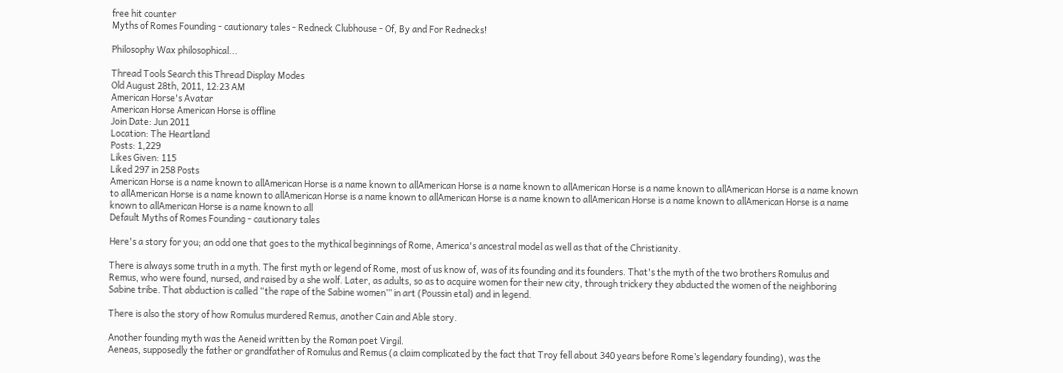free hit counter
Myths of Romes Founding - cautionary tales - Redneck Clubhouse - Of, By and For Rednecks!

Philosophy Wax philosophical...

Thread Tools Search this Thread Display Modes
Old August 28th, 2011, 12:23 AM
American Horse's Avatar
American Horse American Horse is offline
Join Date: Jun 2011
Location: The Heartland
Posts: 1,229
Likes Given: 115
Liked 297 in 258 Posts
American Horse is a name known to allAmerican Horse is a name known to allAmerican Horse is a name known to allAmerican Horse is a name known to allAmerican Horse is a name known to allAmerican Horse is a name known to allAmerican Horse is a name known to allAmerican Horse is a name known to allAmerican Horse is a name known to allAmerican Horse is a name known to allAmerican Horse is a name known to all
Default Myths of Romes Founding - cautionary tales

Here's a story for you; an odd one that goes to the mythical beginnings of Rome, America's ancestral model as well as that of the Christianity.

There is always some truth in a myth. The first myth or legend of Rome, most of us know of, was of its founding and its founders. That's the myth of the two brothers Romulus and Remus, who were found, nursed, and raised by a she wolf. Later, as adults, so as to acquire women for their new city, through trickery they abducted the women of the neighboring Sabine tribe. That abduction is called “the rape of the Sabine women’” in art (Poussin etal) and in legend.

There is also the story of how Romulus murdered Remus, another Cain and Able story.

Another founding myth was the Aeneid written by the Roman poet Virgil.
Aeneas, supposedly the father or grandfather of Romulus and Remus (a claim complicated by the fact that Troy fell about 340 years before Rome’s legendary founding), was the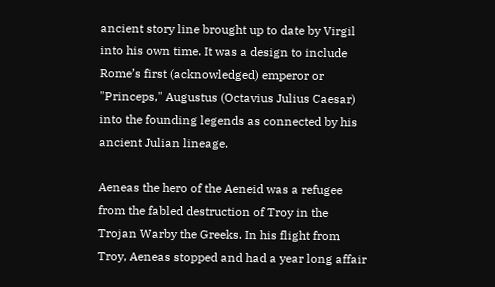ancient story line brought up to date by Virgil into his own time. It was a design to include Rome’s first (acknowledged) emperor or "Princeps," Augustus (Octavius Julius Caesar) into the founding legends as connected by his ancient Julian lineage.

Aeneas the hero of the Aeneid was a refugee from the fabled destruction of Troy in the Trojan Warby the Greeks. In his flight from Troy, Aeneas stopped and had a year long affair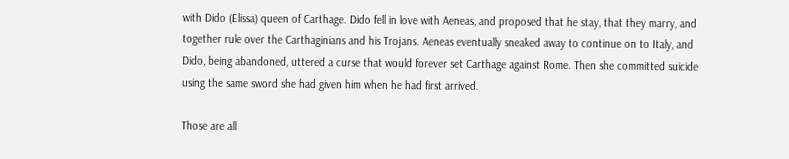with Dido (Elissa) queen of Carthage. Dido fell in love with Aeneas, and proposed that he stay, that they marry, and together rule over the Carthaginians and his Trojans. Aeneas eventually sneaked away to continue on to Italy, and Dido, being abandoned, uttered a curse that would forever set Carthage against Rome. Then she committed suicide using the same sword she had given him when he had first arrived.

Those are all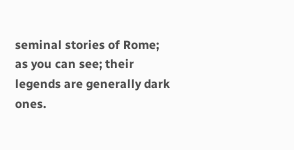seminal stories of Rome; as you can see; their legends are generally dark ones.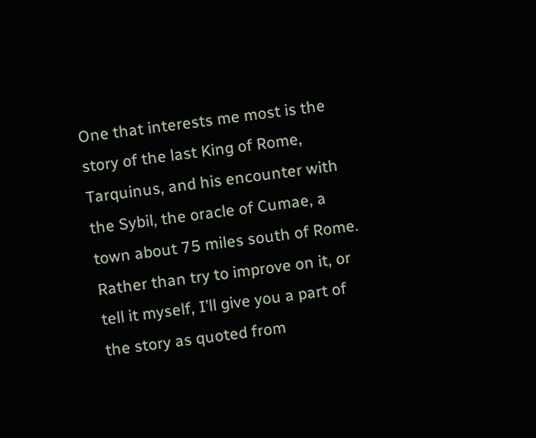One that interests me most is the story of the last King of Rome, Tarquinus, and his encounter with the Sybil, the oracle of Cumae, a town about 75 miles south of Rome. Rather than try to improve on it, or tell it myself, I’ll give you a part of the story as quoted from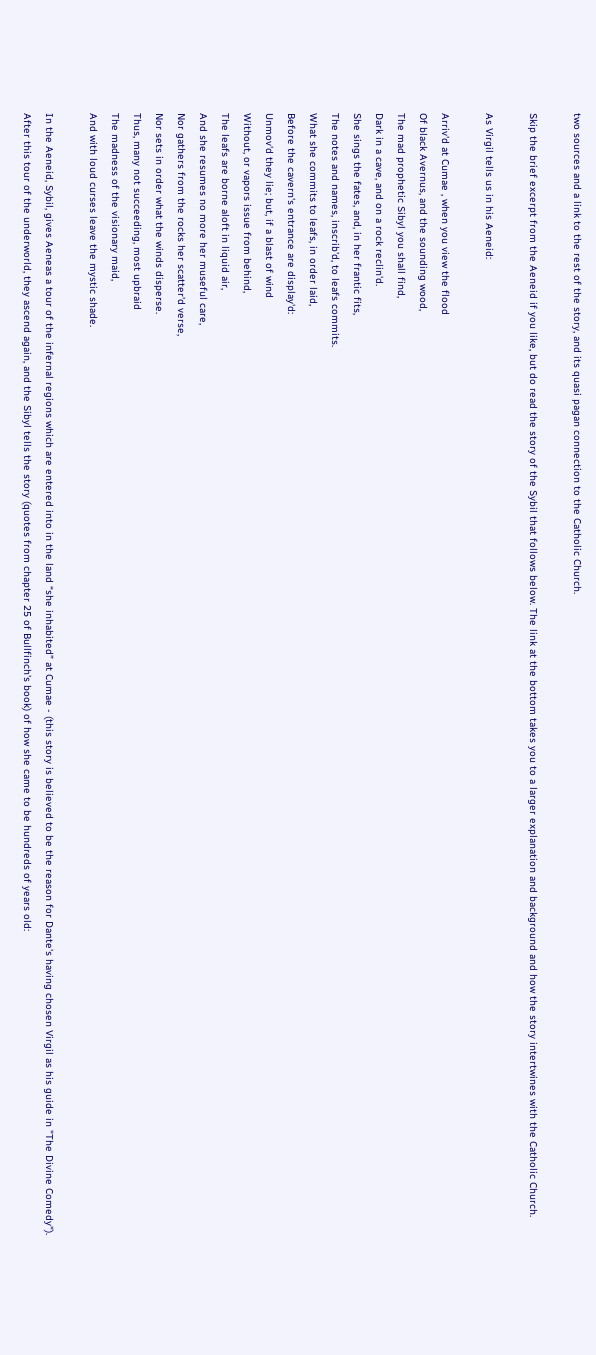two sources and a link to the rest of the story, and its quasi pagan connection to the Catholic Church.

Skip the brief excerpt from the Aeneid if you like, but do read the story of the Sybil that follows below. The link at the bottom takes you to a larger explanation and background and how the story intertwines with the Catholic Church.

As Virgil tells us in his Aeneid:

Arriv'd at Cumae , when you view the flood
Of black Avernus, and the sounding wood,
The mad prophetic Sibyl you shall find,
Dark in a cave, and on a rock reclin'd.
She sings the fates, and, in her frantic fits,
The notes and names, inscrib'd, to leafs commits.
What she commits to leafs, in order laid,
Before the cavern's entrance are display'd:
Unmov'd they lie; but, if a blast of wind
Without, or vapors issue from behind,
The leafs are borne aloft in liquid air,
And she resumes no more her museful care,
Nor gathers from the rocks her scatter'd verse,
Nor sets in order what the winds disperse.
Thus, many not succeeding, most upbraid
The madness of the visionary maid,
And with loud curses leave the mystic shade.

In the Aeneid, Sybil, gives Aeneas a tour of the infernal regions which are entered into in the land “she inhabited” at Cumae - (this story is believed to be the reason for Dante's having chosen Virgil as his guide in "The Divine Comedy"). After this tour of the underworld, they ascend again, and the Sibyl tells the story (quotes from chapter 25 of Bullfinch's book) of how she came to be hundreds of years old: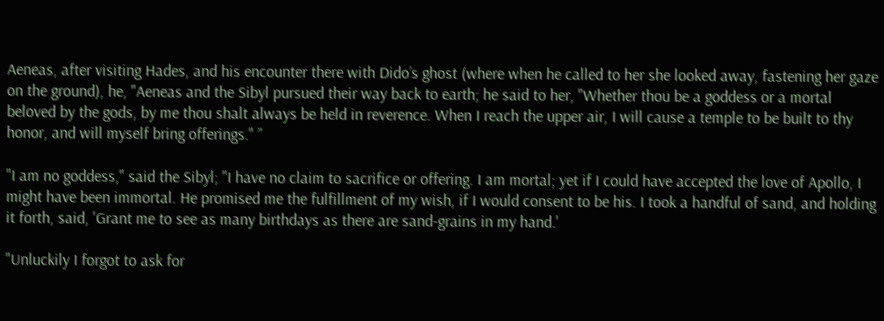Aeneas, after visiting Hades, and his encounter there with Dido’s ghost (where when he called to her she looked away, fastening her gaze on the ground), he, "Aeneas and the Sibyl pursued their way back to earth; he said to her, "Whether thou be a goddess or a mortal beloved by the gods, by me thou shalt always be held in reverence. When I reach the upper air, I will cause a temple to be built to thy honor, and will myself bring offerings." ”

"I am no goddess," said the Sibyl; "I have no claim to sacrifice or offering. I am mortal; yet if I could have accepted the love of Apollo, I might have been immortal. He promised me the fulfillment of my wish, if I would consent to be his. I took a handful of sand, and holding it forth, said, 'Grant me to see as many birthdays as there are sand-grains in my hand.'

"Unluckily I forgot to ask for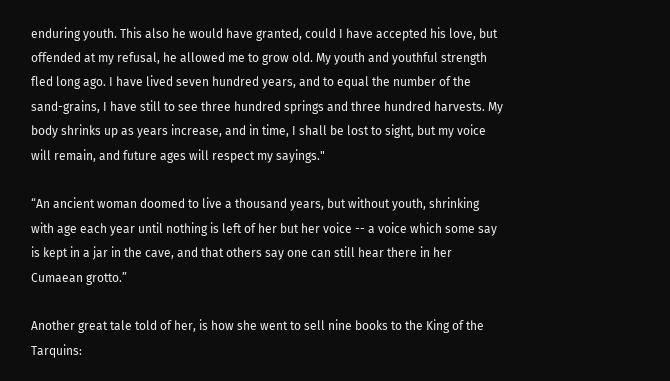enduring youth. This also he would have granted, could I have accepted his love, but offended at my refusal, he allowed me to grow old. My youth and youthful strength fled long ago. I have lived seven hundred years, and to equal the number of the sand-grains, I have still to see three hundred springs and three hundred harvests. My body shrinks up as years increase, and in time, I shall be lost to sight, but my voice will remain, and future ages will respect my sayings."

“An ancient woman doomed to live a thousand years, but without youth, shrinking with age each year until nothing is left of her but her voice -- a voice which some say is kept in a jar in the cave, and that others say one can still hear there in her Cumaean grotto.”

Another great tale told of her, is how she went to sell nine books to the King of the Tarquins: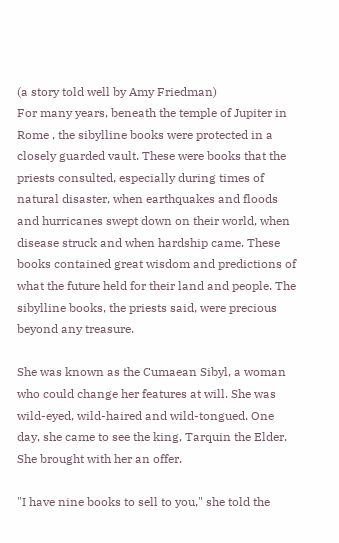(a story told well by Amy Friedman)
For many years, beneath the temple of Jupiter in Rome , the sibylline books were protected in a closely guarded vault. These were books that the priests consulted, especially during times of natural disaster, when earthquakes and floods and hurricanes swept down on their world, when disease struck and when hardship came. These books contained great wisdom and predictions of what the future held for their land and people. The sibylline books, the priests said, were precious beyond any treasure.

She was known as the Cumaean Sibyl, a woman who could change her features at will. She was wild-eyed, wild-haired and wild-tongued. One day, she came to see the king, Tarquin the Elder. She brought with her an offer.

"I have nine books to sell to you," she told the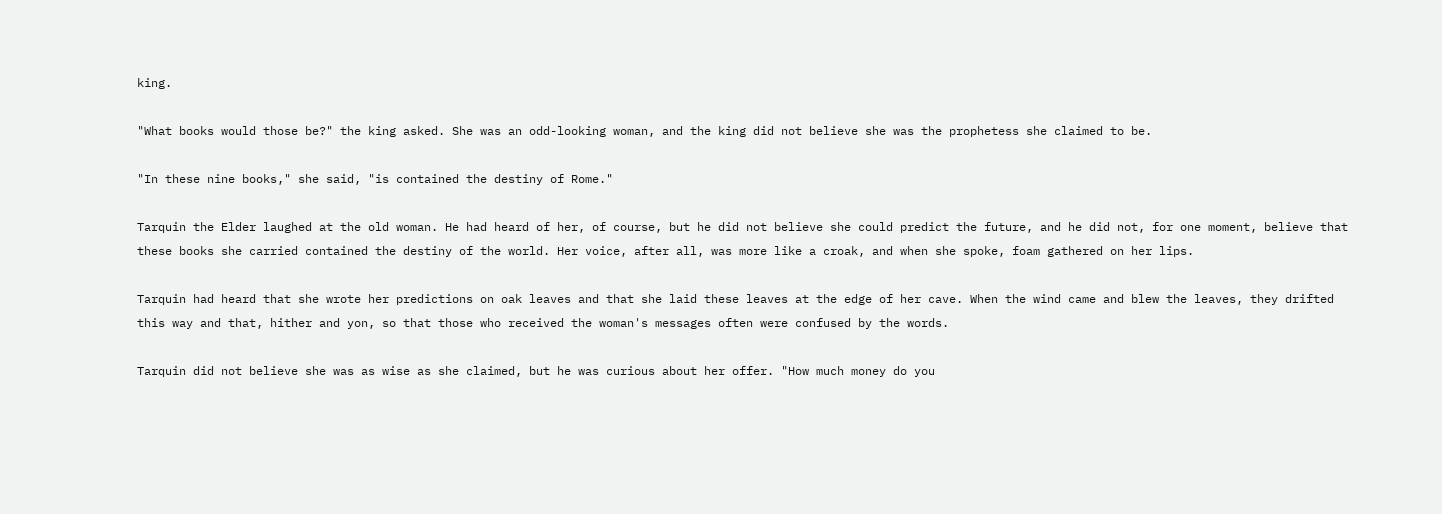king.

"What books would those be?" the king asked. She was an odd-looking woman, and the king did not believe she was the prophetess she claimed to be.

"In these nine books," she said, "is contained the destiny of Rome."

Tarquin the Elder laughed at the old woman. He had heard of her, of course, but he did not believe she could predict the future, and he did not, for one moment, believe that these books she carried contained the destiny of the world. Her voice, after all, was more like a croak, and when she spoke, foam gathered on her lips.

Tarquin had heard that she wrote her predictions on oak leaves and that she laid these leaves at the edge of her cave. When the wind came and blew the leaves, they drifted this way and that, hither and yon, so that those who received the woman's messages often were confused by the words.

Tarquin did not believe she was as wise as she claimed, but he was curious about her offer. "How much money do you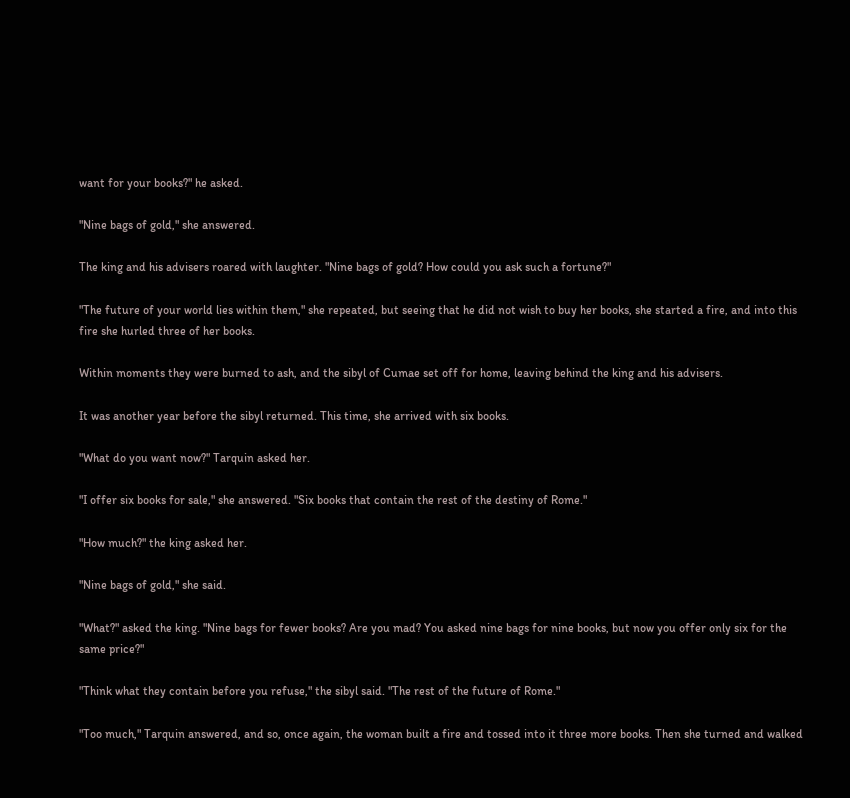want for your books?" he asked.

"Nine bags of gold," she answered.

The king and his advisers roared with laughter. "Nine bags of gold? How could you ask such a fortune?"

"The future of your world lies within them," she repeated, but seeing that he did not wish to buy her books, she started a fire, and into this fire she hurled three of her books.

Within moments they were burned to ash, and the sibyl of Cumae set off for home, leaving behind the king and his advisers.

It was another year before the sibyl returned. This time, she arrived with six books.

"What do you want now?" Tarquin asked her.

"I offer six books for sale," she answered. "Six books that contain the rest of the destiny of Rome."

"How much?" the king asked her.

"Nine bags of gold," she said.

"What?" asked the king. "Nine bags for fewer books? Are you mad? You asked nine bags for nine books, but now you offer only six for the same price?"

"Think what they contain before you refuse," the sibyl said. "The rest of the future of Rome."

"Too much," Tarquin answered, and so, once again, the woman built a fire and tossed into it three more books. Then she turned and walked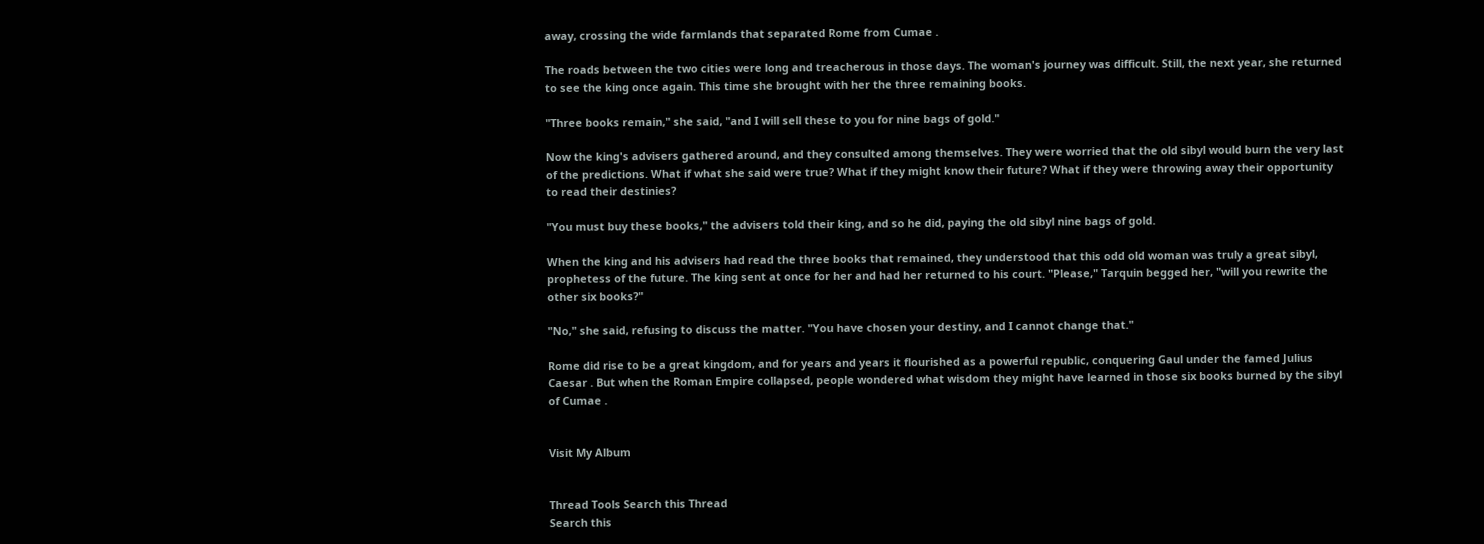away, crossing the wide farmlands that separated Rome from Cumae .

The roads between the two cities were long and treacherous in those days. The woman's journey was difficult. Still, the next year, she returned to see the king once again. This time she brought with her the three remaining books.

"Three books remain," she said, "and I will sell these to you for nine bags of gold."

Now the king's advisers gathered around, and they consulted among themselves. They were worried that the old sibyl would burn the very last of the predictions. What if what she said were true? What if they might know their future? What if they were throwing away their opportunity to read their destinies?

"You must buy these books," the advisers told their king, and so he did, paying the old sibyl nine bags of gold.

When the king and his advisers had read the three books that remained, they understood that this odd old woman was truly a great sibyl, prophetess of the future. The king sent at once for her and had her returned to his court. "Please," Tarquin begged her, "will you rewrite the other six books?"

"No," she said, refusing to discuss the matter. "You have chosen your destiny, and I cannot change that."

Rome did rise to be a great kingdom, and for years and years it flourished as a powerful republic, conquering Gaul under the famed Julius Caesar . But when the Roman Empire collapsed, people wondered what wisdom they might have learned in those six books burned by the sibyl of Cumae .


Visit My Album


Thread Tools Search this Thread
Search this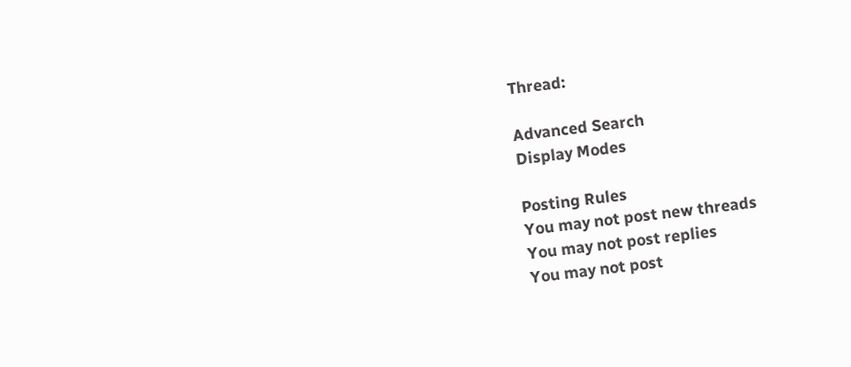Thread:

Advanced Search
Display Modes

Posting Rules
You may not post new threads
You may not post replies
You may not post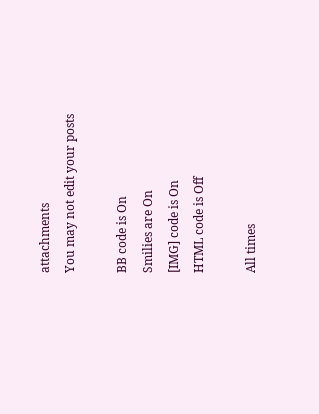attachments
You may not edit your posts

BB code is On
Smilies are On
[IMG] code is On
HTML code is Off

All times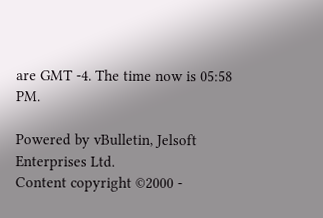are GMT -4. The time now is 05:58 PM.

Powered by vBulletin, Jelsoft Enterprises Ltd.
Content copyright ©2000 -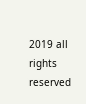2019 all rights reserved